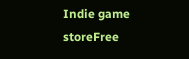Indie game storeFree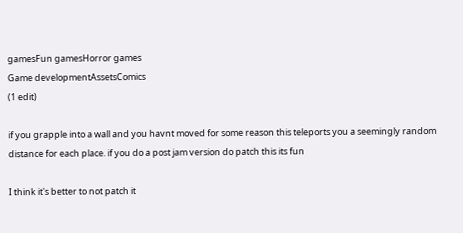gamesFun gamesHorror games
Game developmentAssetsComics
(1 edit)

if you grapple into a wall and you havnt moved for some reason this teleports you a seemingly random distance for each place. if you do a post jam version do patch this its fun

I think it's better to not patch it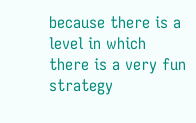because there is a level in which there is a very fun strategy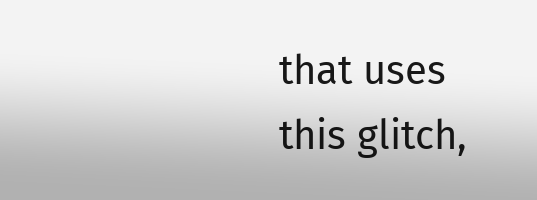that uses this glitch,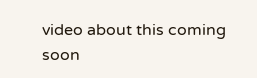video about this coming soon